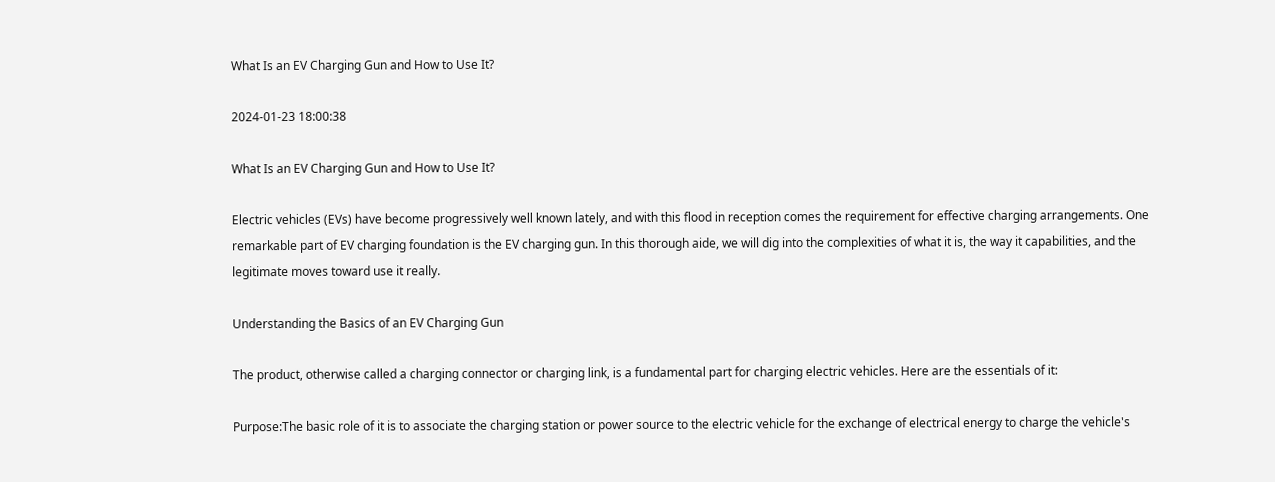What Is an EV Charging Gun and How to Use It?

2024-01-23 18:00:38

What Is an EV Charging Gun and How to Use It?

Electric vehicles (EVs) have become progressively well known lately, and with this flood in reception comes the requirement for effective charging arrangements. One remarkable part of EV charging foundation is the EV charging gun. In this thorough aide, we will dig into the complexities of what it is, the way it capabilities, and the legitimate moves toward use it really.

Understanding the Basics of an EV Charging Gun

The product, otherwise called a charging connector or charging link, is a fundamental part for charging electric vehicles. Here are the essentials of it:

Purpose:The basic role of it is to associate the charging station or power source to the electric vehicle for the exchange of electrical energy to charge the vehicle's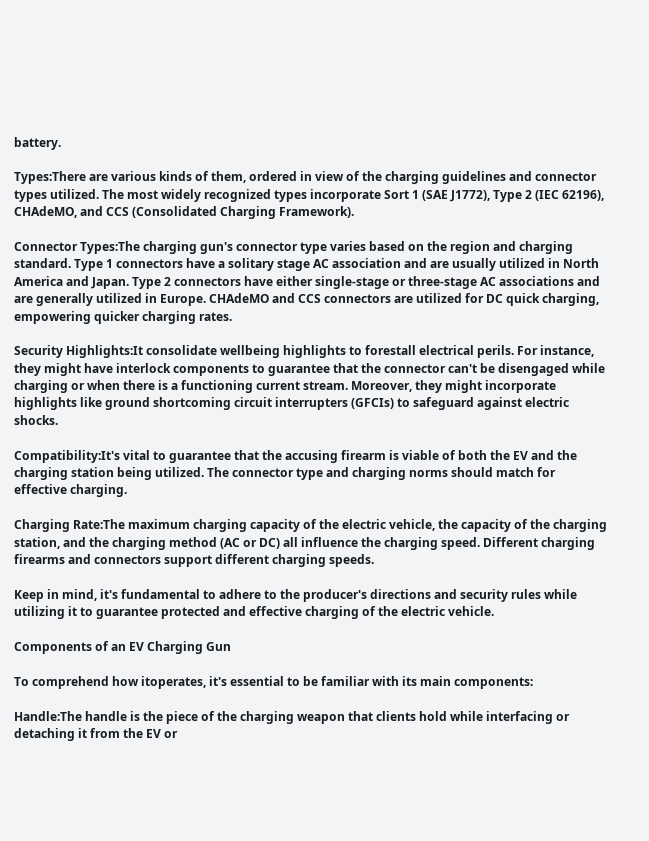battery.

Types:There are various kinds of them, ordered in view of the charging guidelines and connector types utilized. The most widely recognized types incorporate Sort 1 (SAE J1772), Type 2 (IEC 62196), CHAdeMO, and CCS (Consolidated Charging Framework).

Connector Types:The charging gun's connector type varies based on the region and charging standard. Type 1 connectors have a solitary stage AC association and are usually utilized in North America and Japan. Type 2 connectors have either single-stage or three-stage AC associations and are generally utilized in Europe. CHAdeMO and CCS connectors are utilized for DC quick charging, empowering quicker charging rates.

Security Highlights:It consolidate wellbeing highlights to forestall electrical perils. For instance, they might have interlock components to guarantee that the connector can't be disengaged while charging or when there is a functioning current stream. Moreover, they might incorporate highlights like ground shortcoming circuit interrupters (GFCIs) to safeguard against electric shocks.

Compatibility:It's vital to guarantee that the accusing firearm is viable of both the EV and the charging station being utilized. The connector type and charging norms should match for effective charging.

Charging Rate:The maximum charging capacity of the electric vehicle, the capacity of the charging station, and the charging method (AC or DC) all influence the charging speed. Different charging firearms and connectors support different charging speeds.

Keep in mind, it's fundamental to adhere to the producer's directions and security rules while utilizing it to guarantee protected and effective charging of the electric vehicle.

Components of an EV Charging Gun

To comprehend how itoperates, it's essential to be familiar with its main components:

Handle:The handle is the piece of the charging weapon that clients hold while interfacing or detaching it from the EV or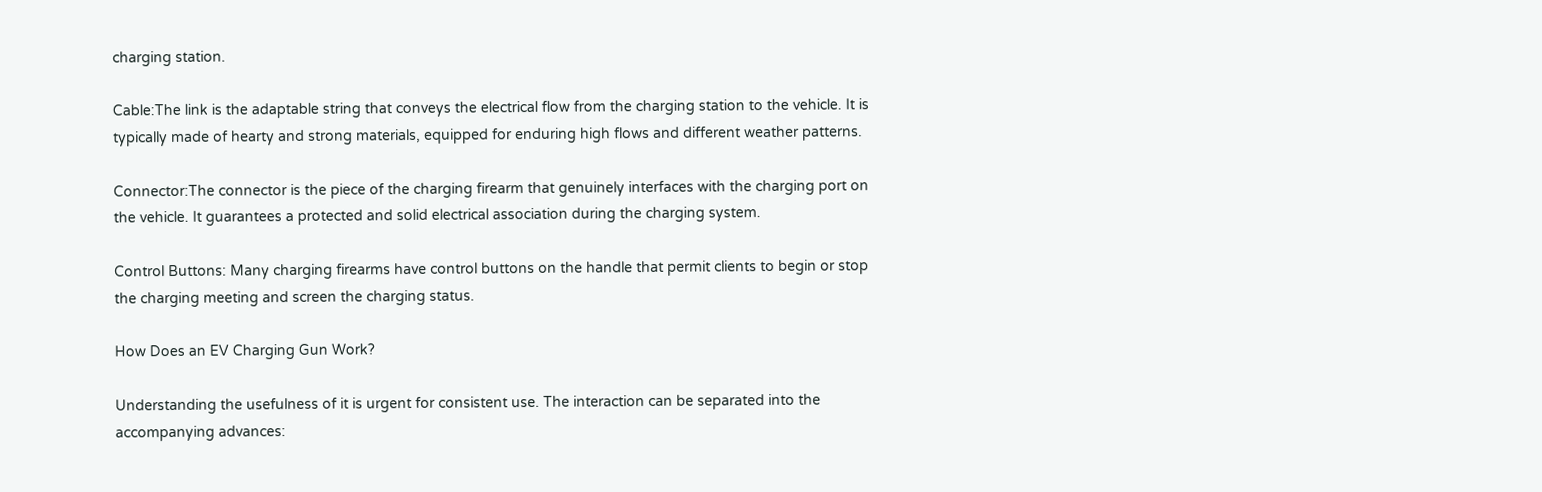charging station.

Cable:The link is the adaptable string that conveys the electrical flow from the charging station to the vehicle. It is typically made of hearty and strong materials, equipped for enduring high flows and different weather patterns.

Connector:The connector is the piece of the charging firearm that genuinely interfaces with the charging port on the vehicle. It guarantees a protected and solid electrical association during the charging system.

Control Buttons: Many charging firearms have control buttons on the handle that permit clients to begin or stop the charging meeting and screen the charging status.

How Does an EV Charging Gun Work?

Understanding the usefulness of it is urgent for consistent use. The interaction can be separated into the accompanying advances: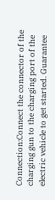Connection:Connect the connector of the charging gun to the charging port of the electric vehicle to get started. Guarantee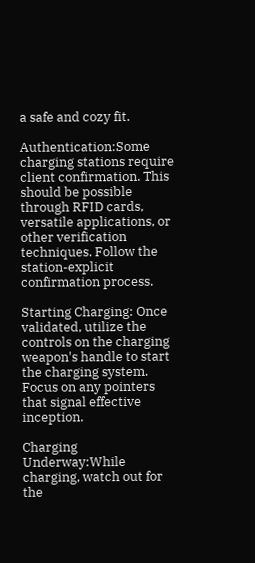a safe and cozy fit.

Authentication:Some charging stations require client confirmation. This should be possible through RFID cards, versatile applications, or other verification techniques. Follow the station-explicit confirmation process.

Starting Charging: Once validated, utilize the controls on the charging weapon's handle to start the charging system. Focus on any pointers that signal effective inception.

Charging Underway:While charging, watch out for the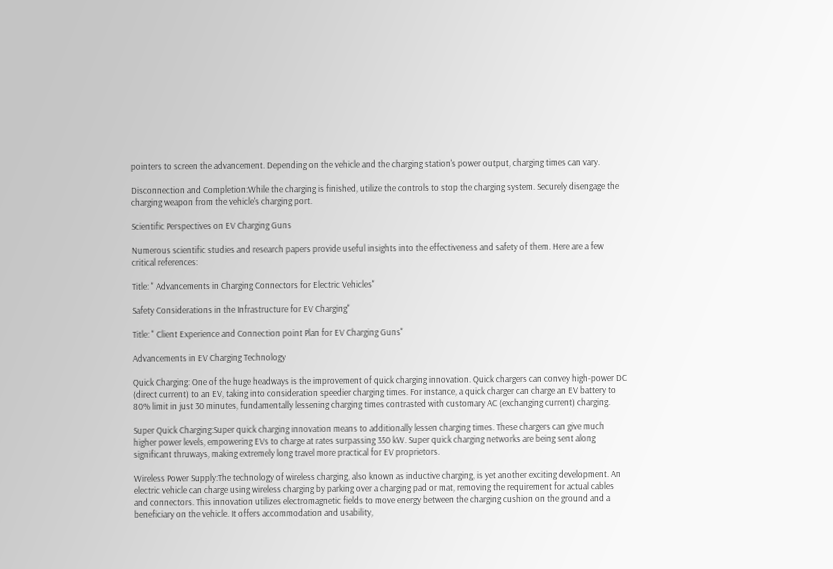pointers to screen the advancement. Depending on the vehicle and the charging station's power output, charging times can vary.

Disconnection and Completion:While the charging is finished, utilize the controls to stop the charging system. Securely disengage the charging weapon from the vehicle's charging port.

Scientific Perspectives on EV Charging Guns

Numerous scientific studies and research papers provide useful insights into the effectiveness and safety of them. Here are a few critical references:

Title: " Advancements in Charging Connectors for Electric Vehicles"

Safety Considerations in the Infrastructure for EV Charging"

Title: " Client Experience and Connection point Plan for EV Charging Guns"

Advancements in EV Charging Technology

Quick Charging: One of the huge headways is the improvement of quick charging innovation. Quick chargers can convey high-power DC (direct current) to an EV, taking into consideration speedier charging times. For instance, a quick charger can charge an EV battery to 80% limit in just 30 minutes, fundamentally lessening charging times contrasted with customary AC (exchanging current) charging.

Super Quick Charging:Super quick charging innovation means to additionally lessen charging times. These chargers can give much higher power levels, empowering EVs to charge at rates surpassing 350 kW. Super quick charging networks are being sent along significant thruways, making extremely long travel more practical for EV proprietors.

Wireless Power Supply:The technology of wireless charging, also known as inductive charging, is yet another exciting development. An electric vehicle can charge using wireless charging by parking over a charging pad or mat, removing the requirement for actual cables and connectors. This innovation utilizes electromagnetic fields to move energy between the charging cushion on the ground and a beneficiary on the vehicle. It offers accommodation and usability,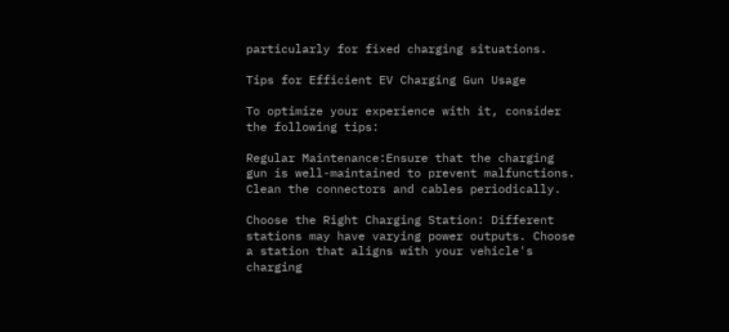particularly for fixed charging situations.

Tips for Efficient EV Charging Gun Usage

To optimize your experience with it, consider the following tips:

Regular Maintenance:Ensure that the charging gun is well-maintained to prevent malfunctions. Clean the connectors and cables periodically.

Choose the Right Charging Station: Different stations may have varying power outputs. Choose a station that aligns with your vehicle's charging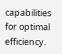capabilities for optimal efficiency.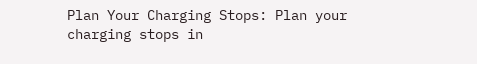Plan Your Charging Stops: Plan your charging stops in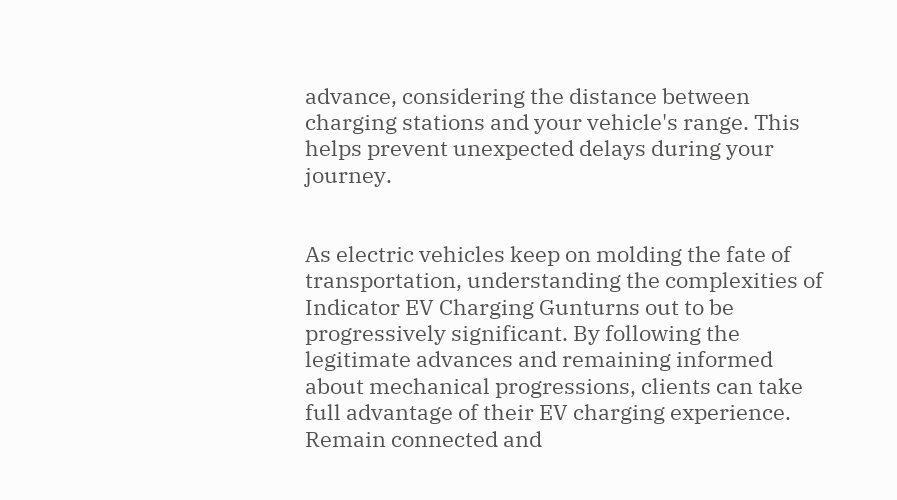advance, considering the distance between charging stations and your vehicle's range. This helps prevent unexpected delays during your journey.


As electric vehicles keep on molding the fate of transportation, understanding the complexities of Indicator EV Charging Gunturns out to be progressively significant. By following the legitimate advances and remaining informed about mechanical progressions, clients can take full advantage of their EV charging experience. Remain connected and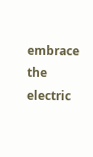embrace the electric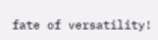fate of versatility!